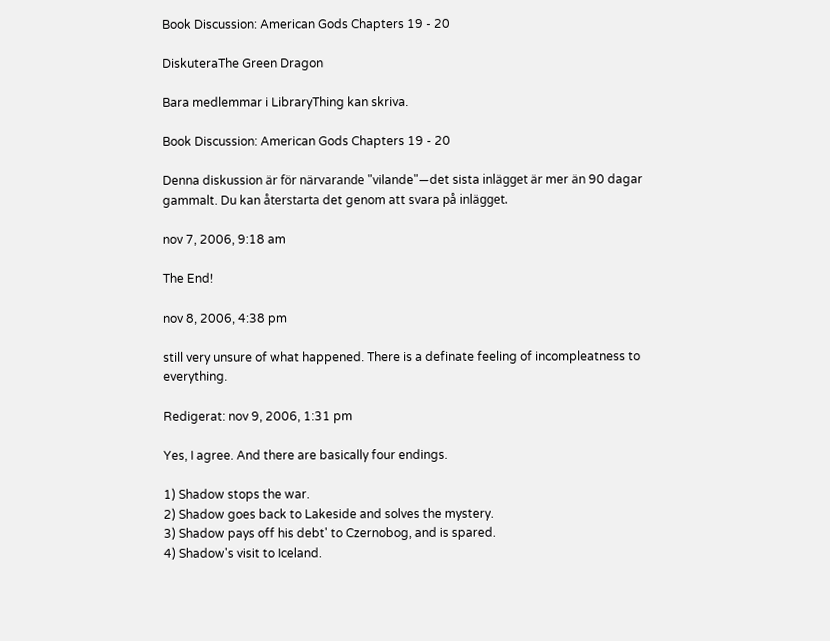Book Discussion: American Gods Chapters 19 - 20

DiskuteraThe Green Dragon

Bara medlemmar i LibraryThing kan skriva.

Book Discussion: American Gods Chapters 19 - 20

Denna diskussion är för närvarande "vilande"—det sista inlägget är mer än 90 dagar gammalt. Du kan återstarta det genom att svara på inlägget.

nov 7, 2006, 9:18 am

The End!

nov 8, 2006, 4:38 pm

still very unsure of what happened. There is a definate feeling of incompleatness to everything.

Redigerat: nov 9, 2006, 1:31 pm

Yes, I agree. And there are basically four endings.

1) Shadow stops the war.
2) Shadow goes back to Lakeside and solves the mystery.
3) Shadow pays off his debt' to Czernobog, and is spared.
4) Shadow's visit to Iceland.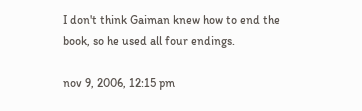I don't think Gaiman knew how to end the book, so he used all four endings.

nov 9, 2006, 12:15 pm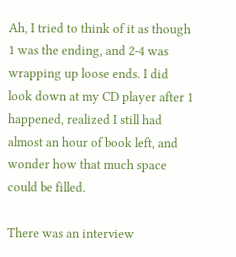Ah, I tried to think of it as though 1 was the ending, and 2-4 was wrapping up loose ends. I did look down at my CD player after 1 happened, realized I still had almost an hour of book left, and wonder how that much space could be filled.

There was an interview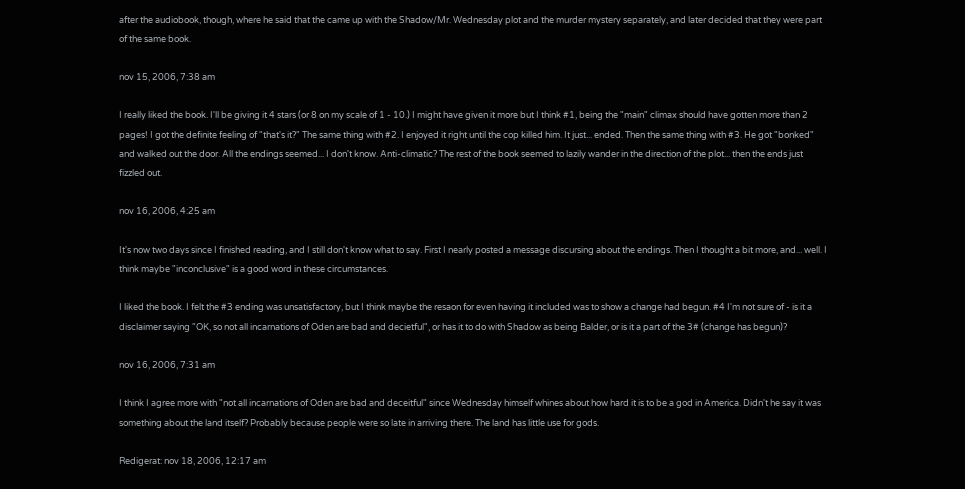after the audiobook, though, where he said that the came up with the Shadow/Mr. Wednesday plot and the murder mystery separately, and later decided that they were part of the same book.

nov 15, 2006, 7:38 am

I really liked the book. I'll be giving it 4 stars (or 8 on my scale of 1 - 10.) I might have given it more but I think #1, being the "main" climax should have gotten more than 2 pages! I got the definite feeling of "that's it?" The same thing with #2. I enjoyed it right until the cop killed him. It just... ended. Then the same thing with #3. He got "bonked" and walked out the door. All the endings seemed... I don't know. Anti-climatic? The rest of the book seemed to lazily wander in the direction of the plot... then the ends just fizzled out.

nov 16, 2006, 4:25 am

It's now two days since I finished reading, and I still don't know what to say. First I nearly posted a message discursing about the endings. Then I thought a bit more, and... well. I think maybe "inconclusive" is a good word in these circumstances.

I liked the book. I felt the #3 ending was unsatisfactory, but I think maybe the resaon for even having it included was to show a change had begun. #4 I'm not sure of - is it a disclaimer saying "OK, so not all incarnations of Oden are bad and decietful", or has it to do with Shadow as being Balder, or is it a part of the 3# (change has begun)?

nov 16, 2006, 7:31 am

I think I agree more with "not all incarnations of Oden are bad and deceitful" since Wednesday himself whines about how hard it is to be a god in America. Didn't he say it was something about the land itself? Probably because people were so late in arriving there. The land has little use for gods.

Redigerat: nov 18, 2006, 12:17 am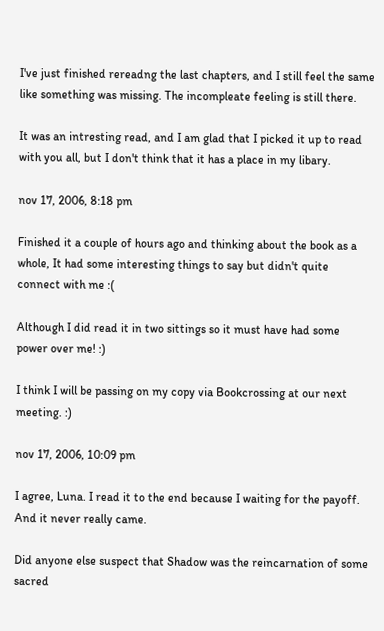I've just finished rereadng the last chapters, and I still feel the same like something was missing. The incompleate feeling is still there.

It was an intresting read, and I am glad that I picked it up to read with you all, but I don't think that it has a place in my libary.

nov 17, 2006, 8:18 pm

Finished it a couple of hours ago and thinking about the book as a whole, It had some interesting things to say but didn't quite connect with me :(

Although I did read it in two sittings so it must have had some power over me! :)

I think I will be passing on my copy via Bookcrossing at our next meeting. :)

nov 17, 2006, 10:09 pm

I agree, Luna. I read it to the end because I waiting for the payoff. And it never really came.

Did anyone else suspect that Shadow was the reincarnation of some sacred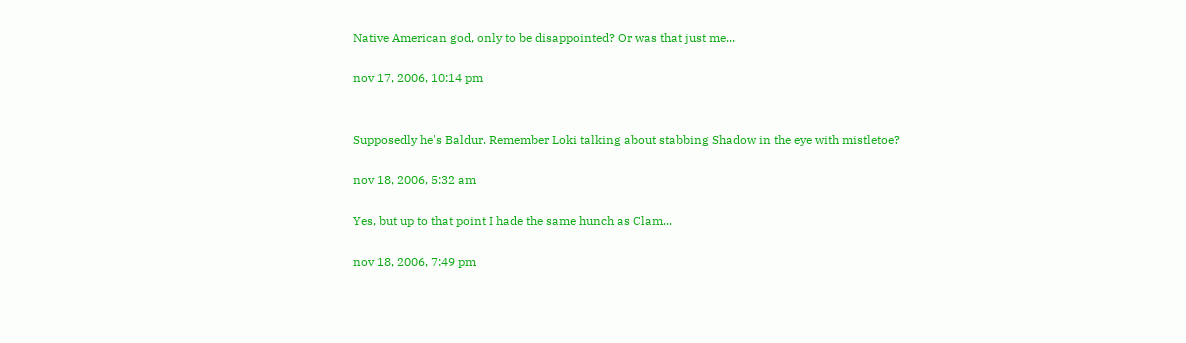Native American god, only to be disappointed? Or was that just me...

nov 17, 2006, 10:14 pm


Supposedly he's Baldur. Remember Loki talking about stabbing Shadow in the eye with mistletoe?

nov 18, 2006, 5:32 am

Yes, but up to that point I hade the same hunch as Clam...

nov 18, 2006, 7:49 pm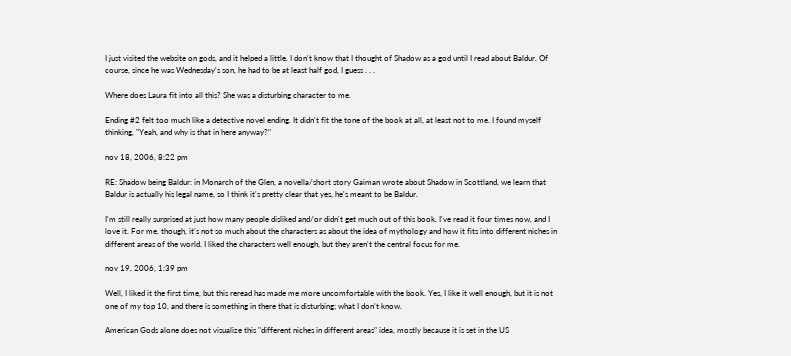I just visited the website on gods, and it helped a little. I don't know that I thought of Shadow as a god until I read about Baldur. Of course, since he was Wednesday's son, he had to be at least half god, I guess . . .

Where does Laura fit into all this? She was a disturbing character to me.

Ending #2 felt too much like a detective novel ending. It didn't fit the tone of the book at all, at least not to me. I found myself thinking, "Yeah, and why is that in here anyway?"

nov 18, 2006, 8:22 pm

RE: Shadow being Baldur: in Monarch of the Glen, a novella/short story Gaiman wrote about Shadow in Scottland, we learn that Baldur is actually his legal name, so I think it's pretty clear that yes, he's meant to be Baldur.

I'm still really surprised at just how many people disliked and/or didn't get much out of this book. I've read it four times now, and I love it. For me, though, it's not so much about the characters as about the idea of mythology and how it fits into different niches in different areas of the world. I liked the characters well enough, but they aren't the central focus for me.

nov 19, 2006, 1:39 pm

Well, I liked it the first time, but this reread has made me more uncomfortable with the book. Yes, I like it well enough, but it is not one of my top 10, and there is something in there that is disturbing; what I don't know.

American Gods alone does not visualize this "different niches in different areas" idea, mostly because it is set in the US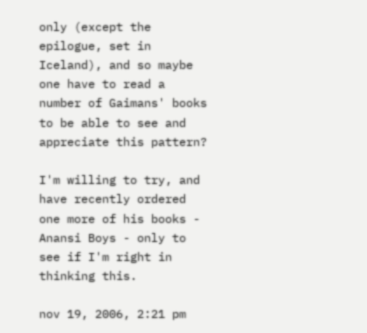only (except the epilogue, set in Iceland), and so maybe one have to read a number of Gaimans' books to be able to see and appreciate this pattern?

I'm willing to try, and have recently ordered one more of his books - Anansi Boys - only to see if I'm right in thinking this.

nov 19, 2006, 2:21 pm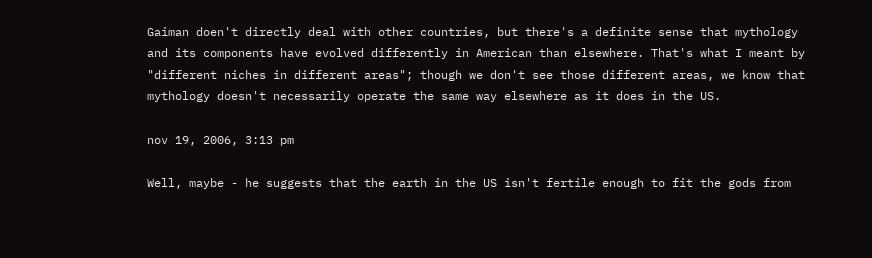Gaiman doen't directly deal with other countries, but there's a definite sense that mythology and its components have evolved differently in American than elsewhere. That's what I meant by "different niches in different areas"; though we don't see those different areas, we know that mythology doesn't necessarily operate the same way elsewhere as it does in the US.

nov 19, 2006, 3:13 pm

Well, maybe - he suggests that the earth in the US isn't fertile enough to fit the gods from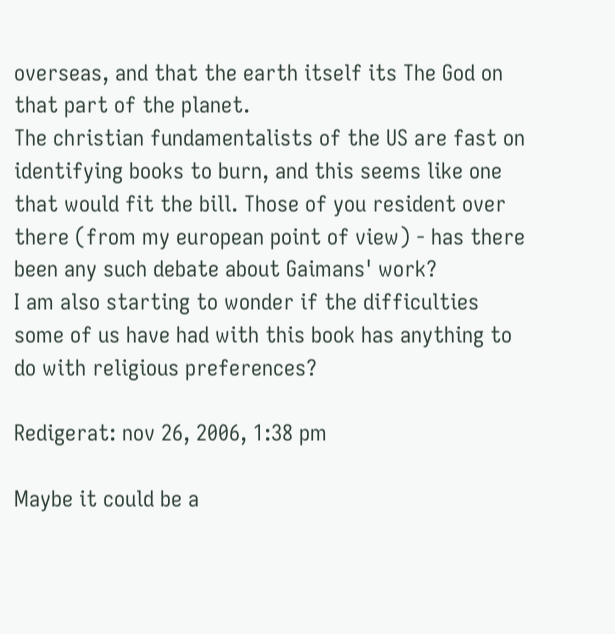overseas, and that the earth itself its The God on that part of the planet.
The christian fundamentalists of the US are fast on identifying books to burn, and this seems like one that would fit the bill. Those of you resident over there (from my european point of view) - has there been any such debate about Gaimans' work?
I am also starting to wonder if the difficulties some of us have had with this book has anything to do with religious preferences?

Redigerat: nov 26, 2006, 1:38 pm

Maybe it could be a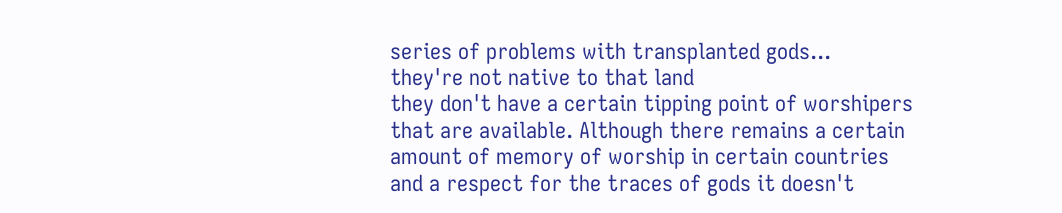series of problems with transplanted gods...
they're not native to that land
they don't have a certain tipping point of worshipers that are available. Although there remains a certain amount of memory of worship in certain countries and a respect for the traces of gods it doesn't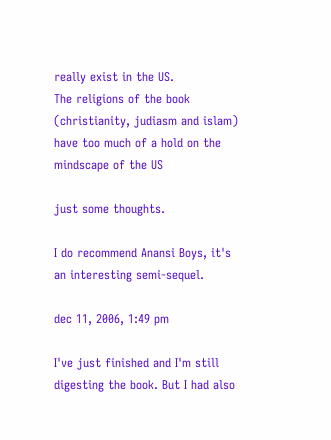really exist in the US.
The religions of the book (christianity, judiasm and islam) have too much of a hold on the mindscape of the US

just some thoughts.

I do recommend Anansi Boys, it's an interesting semi-sequel.

dec 11, 2006, 1:49 pm

I've just finished and I'm still digesting the book. But I had also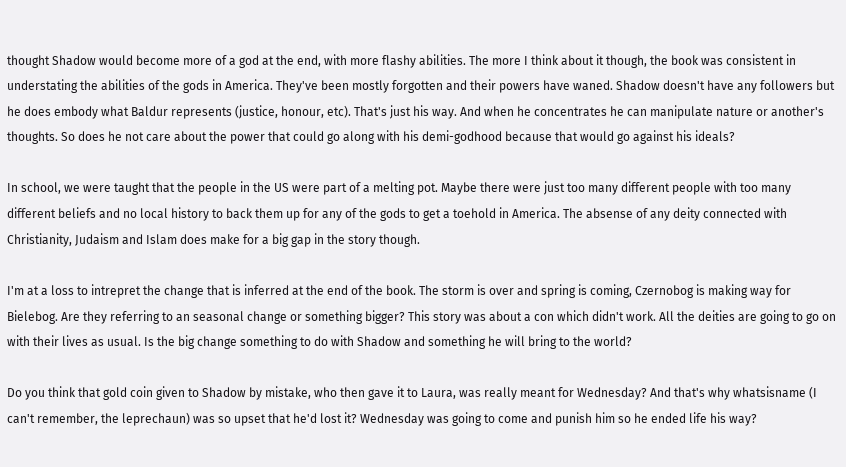thought Shadow would become more of a god at the end, with more flashy abilities. The more I think about it though, the book was consistent in understating the abilities of the gods in America. They've been mostly forgotten and their powers have waned. Shadow doesn't have any followers but he does embody what Baldur represents (justice, honour, etc). That's just his way. And when he concentrates he can manipulate nature or another's thoughts. So does he not care about the power that could go along with his demi-godhood because that would go against his ideals?

In school, we were taught that the people in the US were part of a melting pot. Maybe there were just too many different people with too many different beliefs and no local history to back them up for any of the gods to get a toehold in America. The absense of any deity connected with Christianity, Judaism and Islam does make for a big gap in the story though.

I'm at a loss to intrepret the change that is inferred at the end of the book. The storm is over and spring is coming, Czernobog is making way for Bielebog. Are they referring to an seasonal change or something bigger? This story was about a con which didn't work. All the deities are going to go on with their lives as usual. Is the big change something to do with Shadow and something he will bring to the world?

Do you think that gold coin given to Shadow by mistake, who then gave it to Laura, was really meant for Wednesday? And that's why whatsisname (I can't remember, the leprechaun) was so upset that he'd lost it? Wednesday was going to come and punish him so he ended life his way?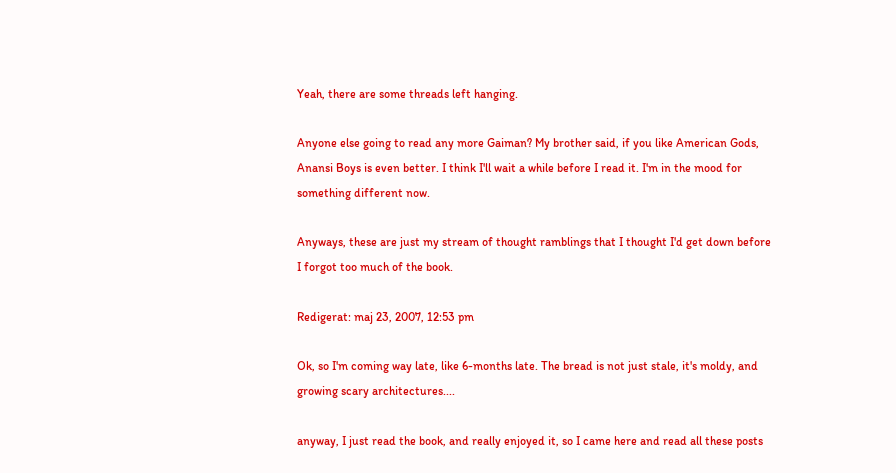Yeah, there are some threads left hanging.

Anyone else going to read any more Gaiman? My brother said, if you like American Gods, Anansi Boys is even better. I think I'll wait a while before I read it. I'm in the mood for something different now.

Anyways, these are just my stream of thought ramblings that I thought I'd get down before I forgot too much of the book.

Redigerat: maj 23, 2007, 12:53 pm

Ok, so I'm coming way late, like 6-months late. The bread is not just stale, it's moldy, and growing scary architectures....

anyway, I just read the book, and really enjoyed it, so I came here and read all these posts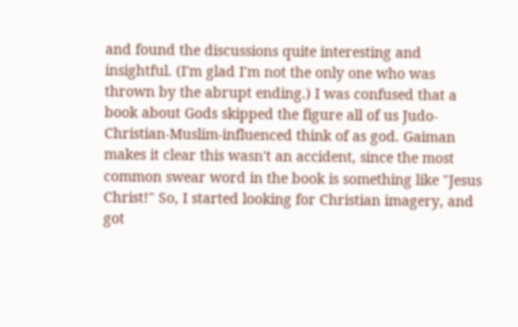and found the discussions quite interesting and insightful. (I'm glad I'm not the only one who was thrown by the abrupt ending.) I was confused that a book about Gods skipped the figure all of us Judo-Christian-Muslim-influenced think of as god. Gaiman makes it clear this wasn't an accident, since the most common swear word in the book is something like "Jesus Christ!" So, I started looking for Christian imagery, and got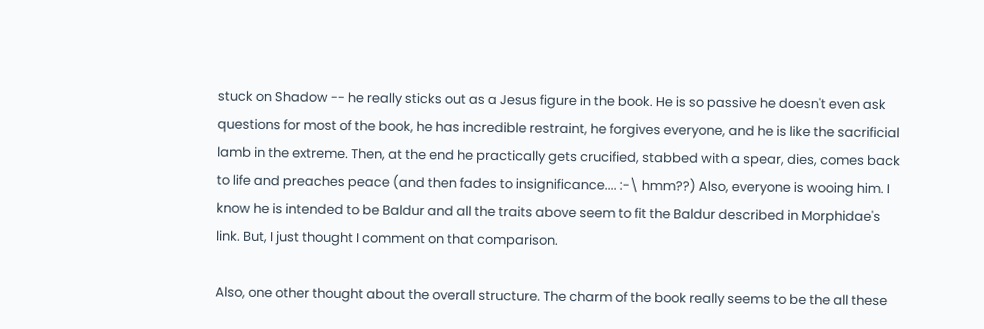stuck on Shadow -- he really sticks out as a Jesus figure in the book. He is so passive he doesn't even ask questions for most of the book, he has incredible restraint, he forgives everyone, and he is like the sacrificial lamb in the extreme. Then, at the end he practically gets crucified, stabbed with a spear, dies, comes back to life and preaches peace (and then fades to insignificance.... :-\ hmm??) Also, everyone is wooing him. I know he is intended to be Baldur and all the traits above seem to fit the Baldur described in Morphidae's link. But, I just thought I comment on that comparison.

Also, one other thought about the overall structure. The charm of the book really seems to be the all these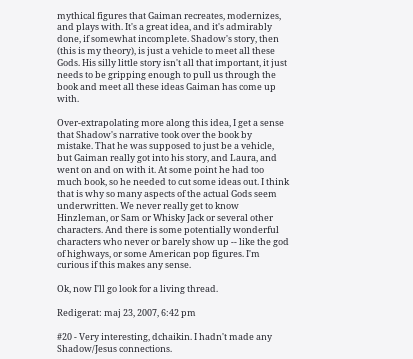mythical figures that Gaiman recreates, modernizes, and plays with. It's a great idea, and it's admirably done, if somewhat incomplete. Shadow's story, then (this is my theory), is just a vehicle to meet all these Gods. His silly little story isn't all that important, it just needs to be gripping enough to pull us through the book and meet all these ideas Gaiman has come up with.

Over-extrapolating more along this idea, I get a sense that Shadow's narrative took over the book by mistake. That he was supposed to just be a vehicle, but Gaiman really got into his story, and Laura, and went on and on with it. At some point he had too much book, so he needed to cut some ideas out. I think that is why so many aspects of the actual Gods seem underwritten. We never really get to know Hinzleman, or Sam or Whisky Jack or several other characters. And there is some potentially wonderful characters who never or barely show up -- like the god of highways, or some American pop figures. I'm curious if this makes any sense.

Ok, now I'll go look for a living thread.

Redigerat: maj 23, 2007, 6:42 pm

#20 - Very interesting, dchaikin. I hadn't made any Shadow/Jesus connections.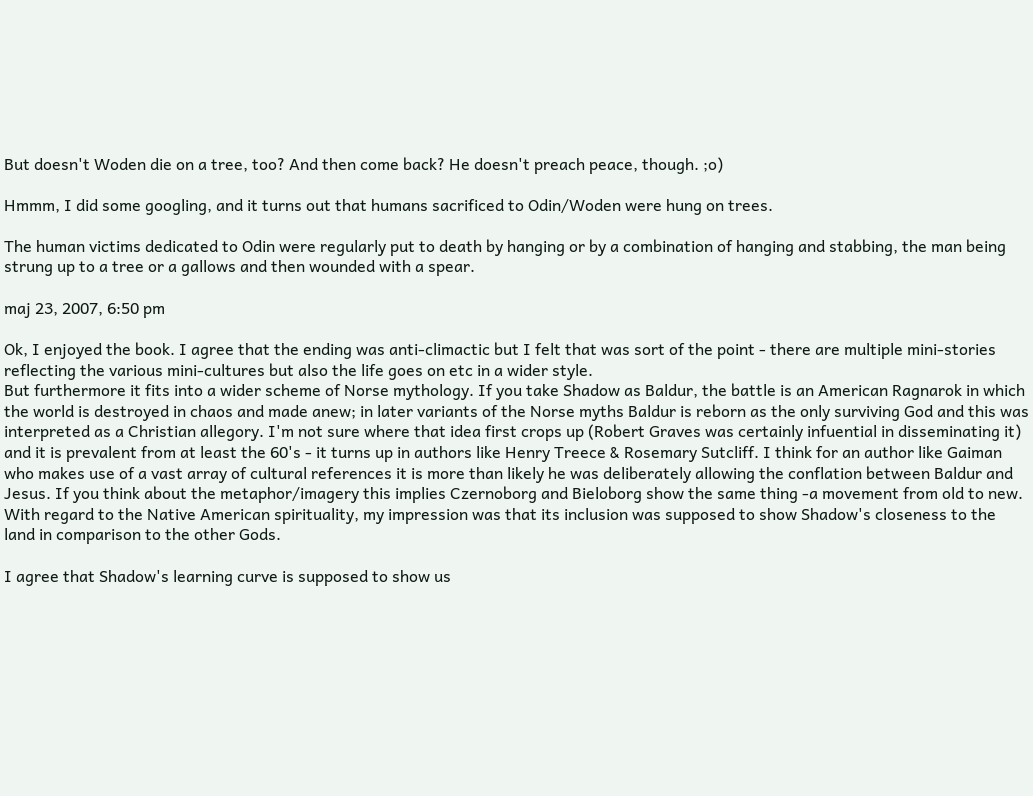But doesn't Woden die on a tree, too? And then come back? He doesn't preach peace, though. ;o)

Hmmm, I did some googling, and it turns out that humans sacrificed to Odin/Woden were hung on trees.

The human victims dedicated to Odin were regularly put to death by hanging or by a combination of hanging and stabbing, the man being strung up to a tree or a gallows and then wounded with a spear.

maj 23, 2007, 6:50 pm

Ok, I enjoyed the book. I agree that the ending was anti-climactic but I felt that was sort of the point - there are multiple mini-stories reflecting the various mini-cultures but also the life goes on etc in a wider style.
But furthermore it fits into a wider scheme of Norse mythology. If you take Shadow as Baldur, the battle is an American Ragnarok in which the world is destroyed in chaos and made anew; in later variants of the Norse myths Baldur is reborn as the only surviving God and this was interpreted as a Christian allegory. I'm not sure where that idea first crops up (Robert Graves was certainly infuential in disseminating it) and it is prevalent from at least the 60's - it turns up in authors like Henry Treece & Rosemary Sutcliff. I think for an author like Gaiman who makes use of a vast array of cultural references it is more than likely he was deliberately allowing the conflation between Baldur and Jesus. If you think about the metaphor/imagery this implies Czernoborg and Bieloborg show the same thing -a movement from old to new.
With regard to the Native American spirituality, my impression was that its inclusion was supposed to show Shadow's closeness to the land in comparison to the other Gods.

I agree that Shadow's learning curve is supposed to show us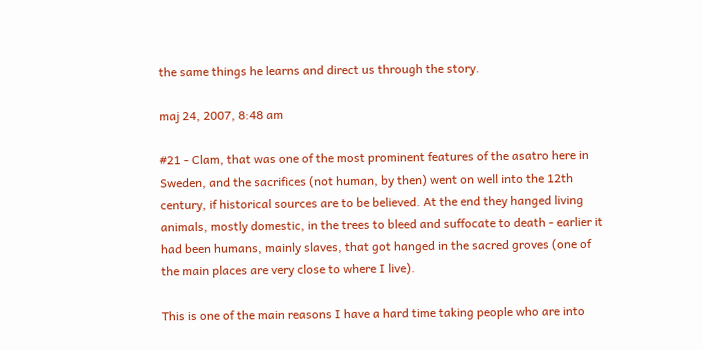the same things he learns and direct us through the story.

maj 24, 2007, 8:48 am

#21 - Clam, that was one of the most prominent features of the asatro here in Sweden, and the sacrifices (not human, by then) went on well into the 12th century, if historical sources are to be believed. At the end they hanged living animals, mostly domestic, in the trees to bleed and suffocate to death - earlier it had been humans, mainly slaves, that got hanged in the sacred groves (one of the main places are very close to where I live).

This is one of the main reasons I have a hard time taking people who are into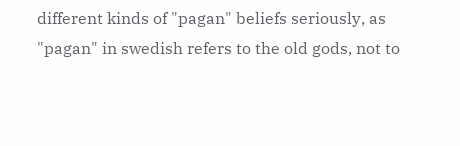different kinds of "pagan" beliefs seriously, as "pagan" in swedish refers to the old gods, not to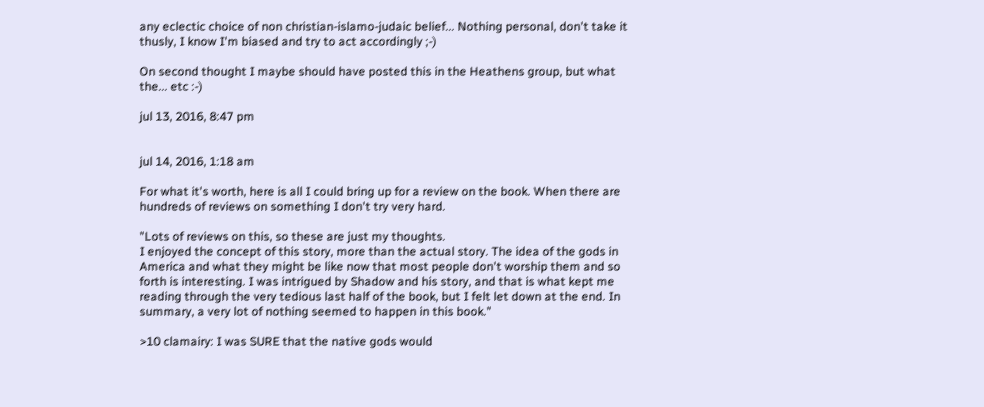any eclectic choice of non christian-islamo-judaic belief... Nothing personal, don't take it thusly, I know I'm biased and try to act accordingly ;-)

On second thought I maybe should have posted this in the Heathens group, but what the... etc :-)

jul 13, 2016, 8:47 pm


jul 14, 2016, 1:18 am

For what it's worth, here is all I could bring up for a review on the book. When there are hundreds of reviews on something I don't try very hard.

"Lots of reviews on this, so these are just my thoughts.
I enjoyed the concept of this story, more than the actual story. The idea of the gods in America and what they might be like now that most people don't worship them and so forth is interesting. I was intrigued by Shadow and his story, and that is what kept me reading through the very tedious last half of the book, but I felt let down at the end. In summary, a very lot of nothing seemed to happen in this book."

>10 clamairy: I was SURE that the native gods would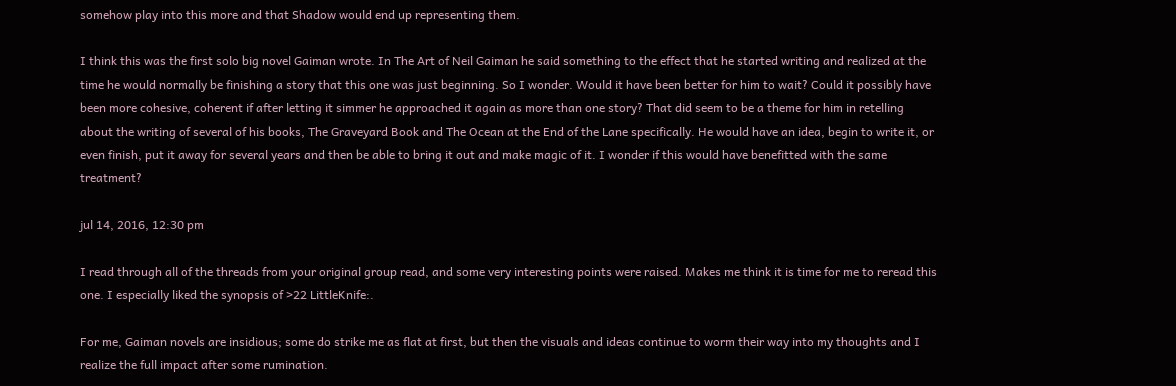somehow play into this more and that Shadow would end up representing them.

I think this was the first solo big novel Gaiman wrote. In The Art of Neil Gaiman he said something to the effect that he started writing and realized at the time he would normally be finishing a story that this one was just beginning. So I wonder. Would it have been better for him to wait? Could it possibly have been more cohesive, coherent if after letting it simmer he approached it again as more than one story? That did seem to be a theme for him in retelling about the writing of several of his books, The Graveyard Book and The Ocean at the End of the Lane specifically. He would have an idea, begin to write it, or even finish, put it away for several years and then be able to bring it out and make magic of it. I wonder if this would have benefitted with the same treatment?

jul 14, 2016, 12:30 pm

I read through all of the threads from your original group read, and some very interesting points were raised. Makes me think it is time for me to reread this one. I especially liked the synopsis of >22 LittleKnife:.

For me, Gaiman novels are insidious; some do strike me as flat at first, but then the visuals and ideas continue to worm their way into my thoughts and I realize the full impact after some rumination.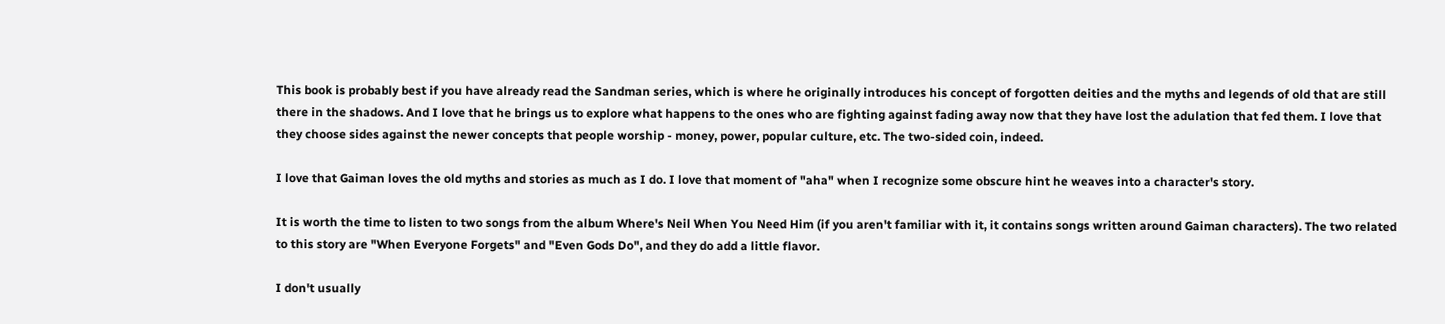This book is probably best if you have already read the Sandman series, which is where he originally introduces his concept of forgotten deities and the myths and legends of old that are still there in the shadows. And I love that he brings us to explore what happens to the ones who are fighting against fading away now that they have lost the adulation that fed them. I love that they choose sides against the newer concepts that people worship - money, power, popular culture, etc. The two-sided coin, indeed.

I love that Gaiman loves the old myths and stories as much as I do. I love that moment of "aha" when I recognize some obscure hint he weaves into a character's story.

It is worth the time to listen to two songs from the album Where's Neil When You Need Him (if you aren't familiar with it, it contains songs written around Gaiman characters). The two related to this story are "When Everyone Forgets" and "Even Gods Do", and they do add a little flavor.

I don't usually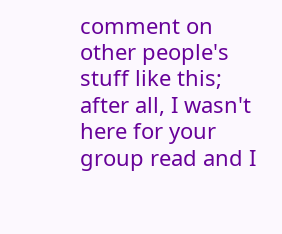comment on other people's stuff like this; after all, I wasn't here for your group read and I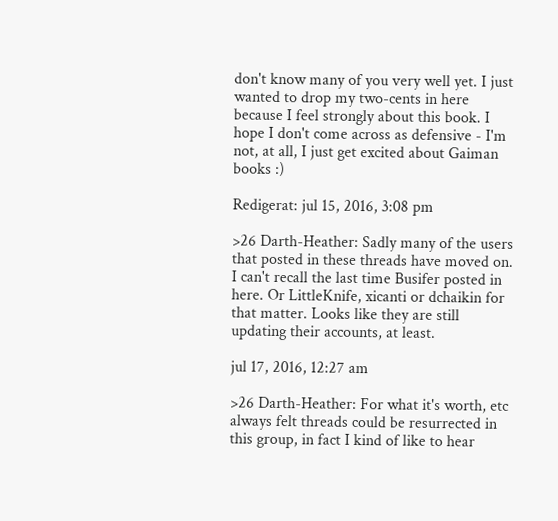don't know many of you very well yet. I just wanted to drop my two-cents in here because I feel strongly about this book. I hope I don't come across as defensive - I'm not, at all, I just get excited about Gaiman books :)

Redigerat: jul 15, 2016, 3:08 pm

>26 Darth-Heather: Sadly many of the users that posted in these threads have moved on. I can't recall the last time Busifer posted in here. Or LittleKnife, xicanti or dchaikin for that matter. Looks like they are still updating their accounts, at least.

jul 17, 2016, 12:27 am

>26 Darth-Heather: For what it's worth, etc always felt threads could be resurrected in this group, in fact I kind of like to hear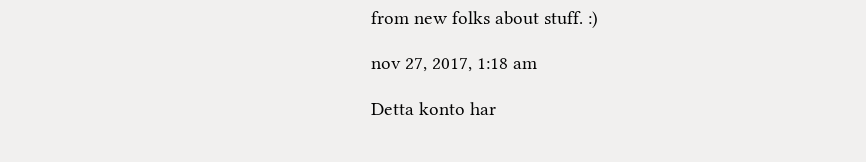from new folks about stuff. :)

nov 27, 2017, 1:18 am

Detta konto har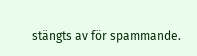stängts av för spammande.